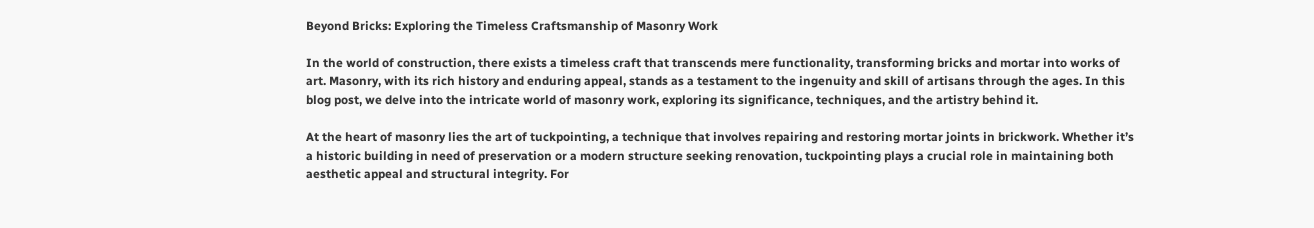Beyond Bricks: Exploring the Timeless Craftsmanship of Masonry Work

In the world of construction, there exists a timeless craft that transcends mere functionality, transforming bricks and mortar into works of art. Masonry, with its rich history and enduring appeal, stands as a testament to the ingenuity and skill of artisans through the ages. In this blog post, we delve into the intricate world of masonry work, exploring its significance, techniques, and the artistry behind it.

At the heart of masonry lies the art of tuckpointing, a technique that involves repairing and restoring mortar joints in brickwork. Whether it’s a historic building in need of preservation or a modern structure seeking renovation, tuckpointing plays a crucial role in maintaining both aesthetic appeal and structural integrity. For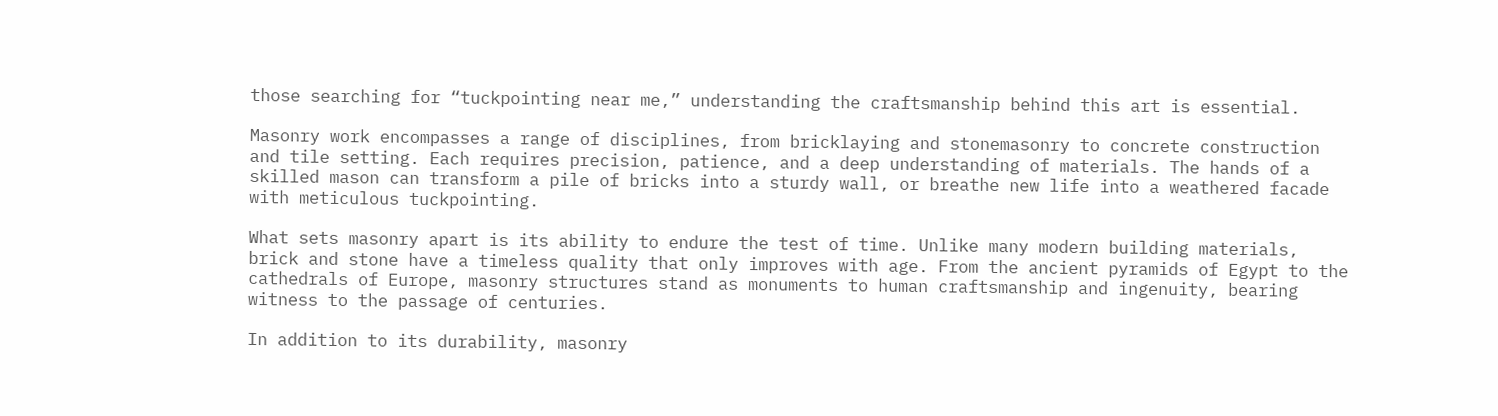those searching for “tuckpointing near me,” understanding the craftsmanship behind this art is essential.

Masonry work encompasses a range of disciplines, from bricklaying and stonemasonry to concrete construction and tile setting. Each requires precision, patience, and a deep understanding of materials. The hands of a skilled mason can transform a pile of bricks into a sturdy wall, or breathe new life into a weathered facade with meticulous tuckpointing.

What sets masonry apart is its ability to endure the test of time. Unlike many modern building materials, brick and stone have a timeless quality that only improves with age. From the ancient pyramids of Egypt to the cathedrals of Europe, masonry structures stand as monuments to human craftsmanship and ingenuity, bearing witness to the passage of centuries.

In addition to its durability, masonry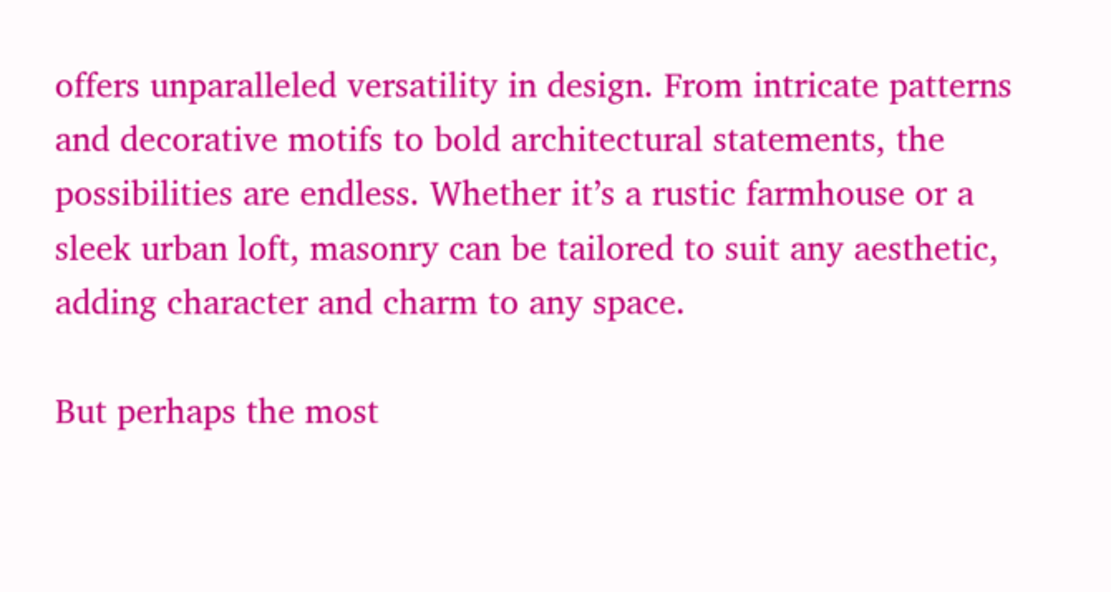offers unparalleled versatility in design. From intricate patterns and decorative motifs to bold architectural statements, the possibilities are endless. Whether it’s a rustic farmhouse or a sleek urban loft, masonry can be tailored to suit any aesthetic, adding character and charm to any space.

But perhaps the most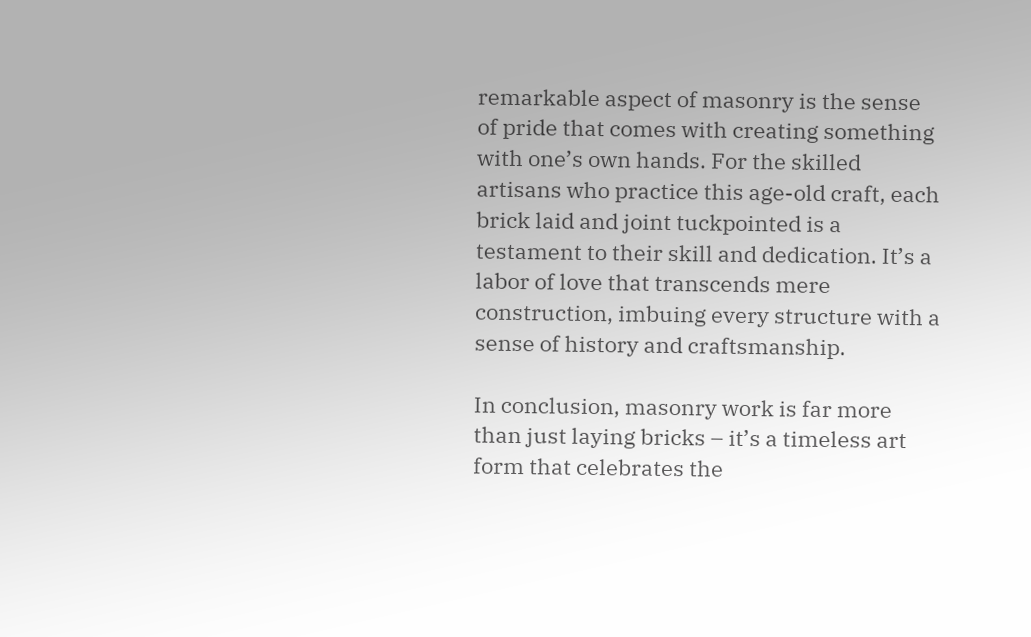remarkable aspect of masonry is the sense of pride that comes with creating something with one’s own hands. For the skilled artisans who practice this age-old craft, each brick laid and joint tuckpointed is a testament to their skill and dedication. It’s a labor of love that transcends mere construction, imbuing every structure with a sense of history and craftsmanship.

In conclusion, masonry work is far more than just laying bricks – it’s a timeless art form that celebrates the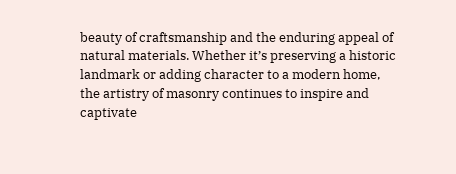beauty of craftsmanship and the enduring appeal of natural materials. Whether it’s preserving a historic landmark or adding character to a modern home, the artistry of masonry continues to inspire and captivate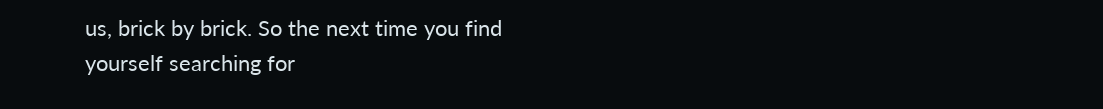us, brick by brick. So the next time you find yourself searching for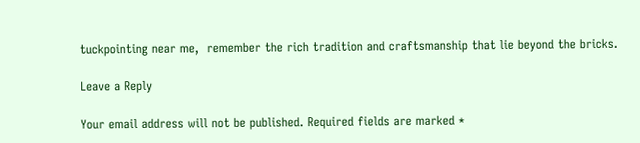tuckpointing near me,  remember the rich tradition and craftsmanship that lie beyond the bricks.

Leave a Reply

Your email address will not be published. Required fields are marked *